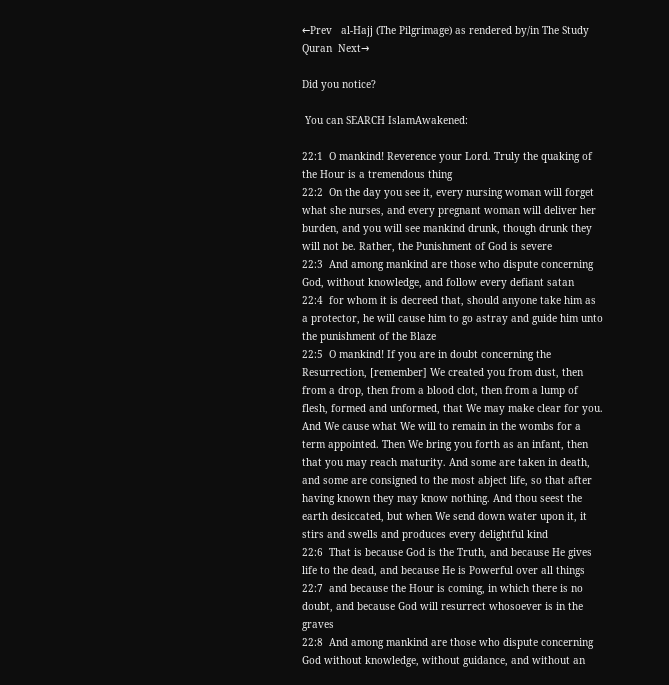←Prev   al-Hajj (The Pilgrimage) as rendered by/in The Study Quran  Next→

Did you notice?

 You can SEARCH IslamAwakened:

22:1  O mankind! Reverence your Lord. Truly the quaking of the Hour is a tremendous thing
22:2  On the day you see it, every nursing woman will forget what she nurses, and every pregnant woman will deliver her burden, and you will see mankind drunk, though drunk they will not be. Rather, the Punishment of God is severe
22:3  And among mankind are those who dispute concerning God, without knowledge, and follow every defiant satan
22:4  for whom it is decreed that, should anyone take him as a protector, he will cause him to go astray and guide him unto the punishment of the Blaze
22:5  O mankind! If you are in doubt concerning the Resurrection, [remember] We created you from dust, then from a drop, then from a blood clot, then from a lump of flesh, formed and unformed, that We may make clear for you. And We cause what We will to remain in the wombs for a term appointed. Then We bring you forth as an infant, then that you may reach maturity. And some are taken in death, and some are consigned to the most abject life, so that after having known they may know nothing. And thou seest the earth desiccated, but when We send down water upon it, it stirs and swells and produces every delightful kind
22:6  That is because God is the Truth, and because He gives life to the dead, and because He is Powerful over all things
22:7  and because the Hour is coming, in which there is no doubt, and because God will resurrect whosoever is in the graves
22:8  And among mankind are those who dispute concerning God without knowledge, without guidance, and without an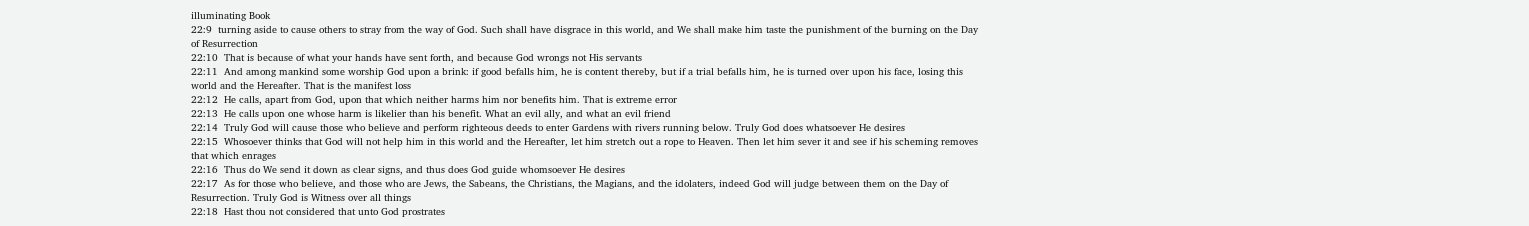illuminating Book
22:9  turning aside to cause others to stray from the way of God. Such shall have disgrace in this world, and We shall make him taste the punishment of the burning on the Day of Resurrection
22:10  That is because of what your hands have sent forth, and because God wrongs not His servants
22:11  And among mankind some worship God upon a brink: if good befalls him, he is content thereby, but if a trial befalls him, he is turned over upon his face, losing this world and the Hereafter. That is the manifest loss
22:12  He calls, apart from God, upon that which neither harms him nor benefits him. That is extreme error
22:13  He calls upon one whose harm is likelier than his benefit. What an evil ally, and what an evil friend
22:14  Truly God will cause those who believe and perform righteous deeds to enter Gardens with rivers running below. Truly God does whatsoever He desires
22:15  Whosoever thinks that God will not help him in this world and the Hereafter, let him stretch out a rope to Heaven. Then let him sever it and see if his scheming removes that which enrages
22:16  Thus do We send it down as clear signs, and thus does God guide whomsoever He desires
22:17  As for those who believe, and those who are Jews, the Sabeans, the Christians, the Magians, and the idolaters, indeed God will judge between them on the Day of Resurrection. Truly God is Witness over all things
22:18  Hast thou not considered that unto God prostrates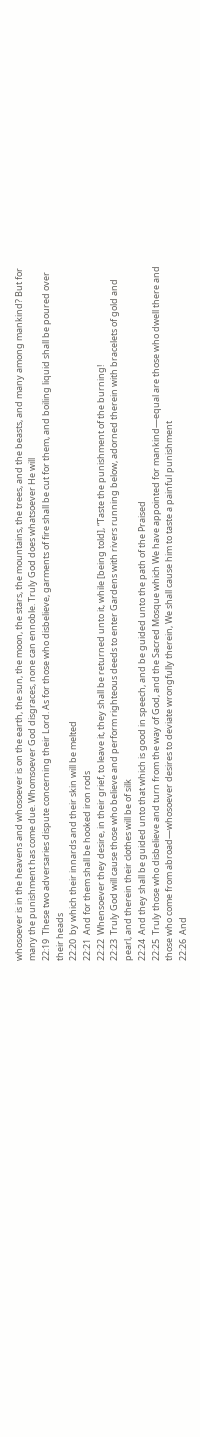whosoever is in the heavens and whosoever is on the earth, the sun, the moon, the stars, the mountains, the trees, and the beasts, and many among mankind? But for many the punishment has come due. Whomsoever God disgraces, none can ennoble. Truly God does whatsoever He will
22:19  These two adversaries dispute concerning their Lord. As for those who disbelieve, garments of fire shall be cut for them, and boiling liquid shall be poured over their heads
22:20  by which their innards and their skin will be melted
22:21  And for them shall be hooked iron rods
22:22  Whensoever they desire, in their grief, to leave it, they shall be returned unto it, while [being told], “Taste the punishment of the burning!
22:23  Truly God will cause those who believe and perform righteous deeds to enter Gardens with rivers running below, adorned therein with bracelets of gold and pearl, and therein their clothes will be of silk
22:24  And they shall be guided unto that which is good in speech, and be guided unto the path of the Praised
22:25  Truly those who disbelieve and turn from the way of God, and the Sacred Mosque which We have appointed for mankind—equal are those who dwell there and those who come from abroad—whosoever desires to deviate wrongfully therein, We shall cause him to taste a painful punishment
22:26  And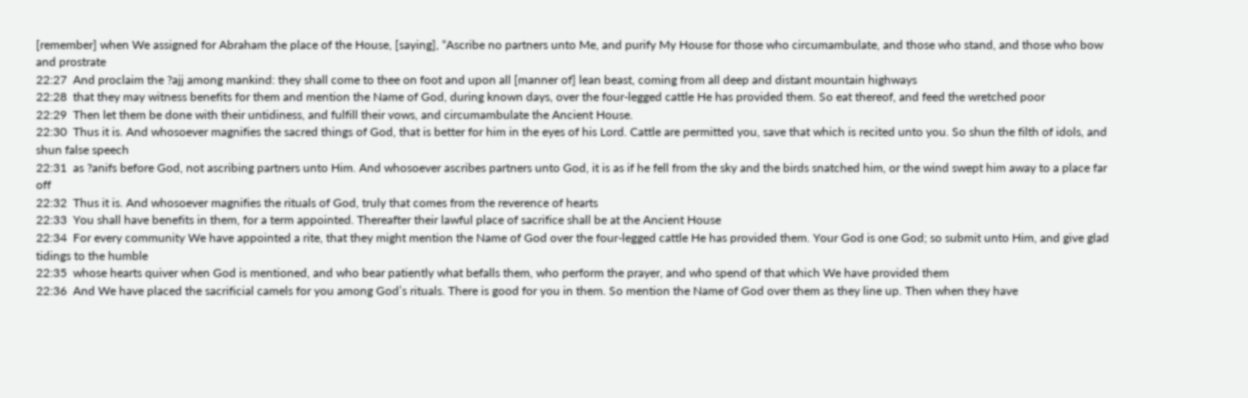[remember] when We assigned for Abraham the place of the House, [saying], “Ascribe no partners unto Me, and purify My House for those who circumambulate, and those who stand, and those who bow and prostrate
22:27  And proclaim the ?ajj among mankind: they shall come to thee on foot and upon all [manner of] lean beast, coming from all deep and distant mountain highways
22:28  that they may witness benefits for them and mention the Name of God, during known days, over the four-legged cattle He has provided them. So eat thereof, and feed the wretched poor
22:29  Then let them be done with their untidiness, and fulfill their vows, and circumambulate the Ancient House.
22:30  Thus it is. And whosoever magnifies the sacred things of God, that is better for him in the eyes of his Lord. Cattle are permitted you, save that which is recited unto you. So shun the filth of idols, and shun false speech
22:31  as ?anifs before God, not ascribing partners unto Him. And whosoever ascribes partners unto God, it is as if he fell from the sky and the birds snatched him, or the wind swept him away to a place far off
22:32  Thus it is. And whosoever magnifies the rituals of God, truly that comes from the reverence of hearts
22:33  You shall have benefits in them, for a term appointed. Thereafter their lawful place of sacrifice shall be at the Ancient House
22:34  For every community We have appointed a rite, that they might mention the Name of God over the four-legged cattle He has provided them. Your God is one God; so submit unto Him, and give glad tidings to the humble
22:35  whose hearts quiver when God is mentioned, and who bear patiently what befalls them, who perform the prayer, and who spend of that which We have provided them
22:36  And We have placed the sacrificial camels for you among God’s rituals. There is good for you in them. So mention the Name of God over them as they line up. Then when they have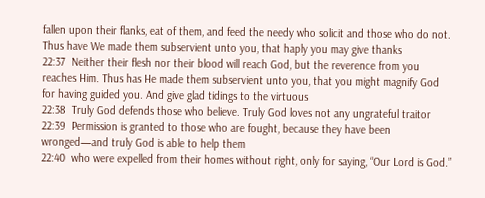fallen upon their flanks, eat of them, and feed the needy who solicit and those who do not. Thus have We made them subservient unto you, that haply you may give thanks
22:37  Neither their flesh nor their blood will reach God, but the reverence from you reaches Him. Thus has He made them subservient unto you, that you might magnify God for having guided you. And give glad tidings to the virtuous
22:38  Truly God defends those who believe. Truly God loves not any ungrateful traitor
22:39  Permission is granted to those who are fought, because they have been wronged—and truly God is able to help them
22:40  who were expelled from their homes without right, only for saying, “Our Lord is God.”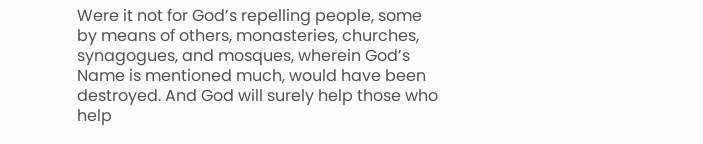Were it not for God’s repelling people, some by means of others, monasteries, churches, synagogues, and mosques, wherein God’s Name is mentioned much, would have been destroyed. And God will surely help those who help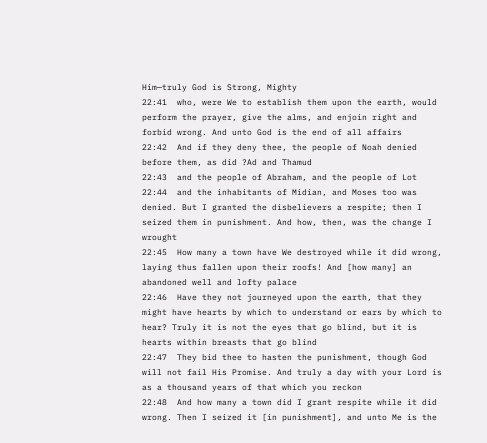Him—truly God is Strong, Mighty
22:41  who, were We to establish them upon the earth, would perform the prayer, give the alms, and enjoin right and forbid wrong. And unto God is the end of all affairs
22:42  And if they deny thee, the people of Noah denied before them, as did ?Ad and Thamud
22:43  and the people of Abraham, and the people of Lot
22:44  and the inhabitants of Midian, and Moses too was denied. But I granted the disbelievers a respite; then I seized them in punishment. And how, then, was the change I wrought
22:45  How many a town have We destroyed while it did wrong, laying thus fallen upon their roofs! And [how many] an abandoned well and lofty palace
22:46  Have they not journeyed upon the earth, that they might have hearts by which to understand or ears by which to hear? Truly it is not the eyes that go blind, but it is hearts within breasts that go blind
22:47  They bid thee to hasten the punishment, though God will not fail His Promise. And truly a day with your Lord is as a thousand years of that which you reckon
22:48  And how many a town did I grant respite while it did wrong. Then I seized it [in punishment], and unto Me is the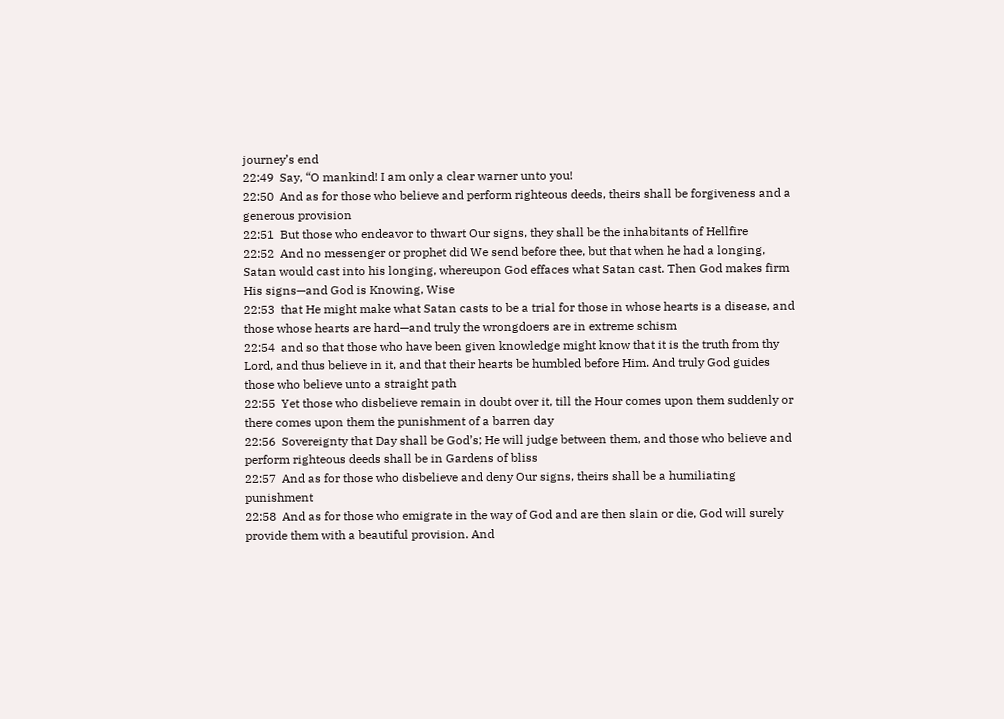journey’s end
22:49  Say, “O mankind! I am only a clear warner unto you!
22:50  And as for those who believe and perform righteous deeds, theirs shall be forgiveness and a generous provision
22:51  But those who endeavor to thwart Our signs, they shall be the inhabitants of Hellfire
22:52  And no messenger or prophet did We send before thee, but that when he had a longing, Satan would cast into his longing, whereupon God effaces what Satan cast. Then God makes firm His signs—and God is Knowing, Wise
22:53  that He might make what Satan casts to be a trial for those in whose hearts is a disease, and those whose hearts are hard—and truly the wrongdoers are in extreme schism
22:54  and so that those who have been given knowledge might know that it is the truth from thy Lord, and thus believe in it, and that their hearts be humbled before Him. And truly God guides those who believe unto a straight path
22:55  Yet those who disbelieve remain in doubt over it, till the Hour comes upon them suddenly or there comes upon them the punishment of a barren day
22:56  Sovereignty that Day shall be God’s; He will judge between them, and those who believe and perform righteous deeds shall be in Gardens of bliss
22:57  And as for those who disbelieve and deny Our signs, theirs shall be a humiliating punishment
22:58  And as for those who emigrate in the way of God and are then slain or die, God will surely provide them with a beautiful provision. And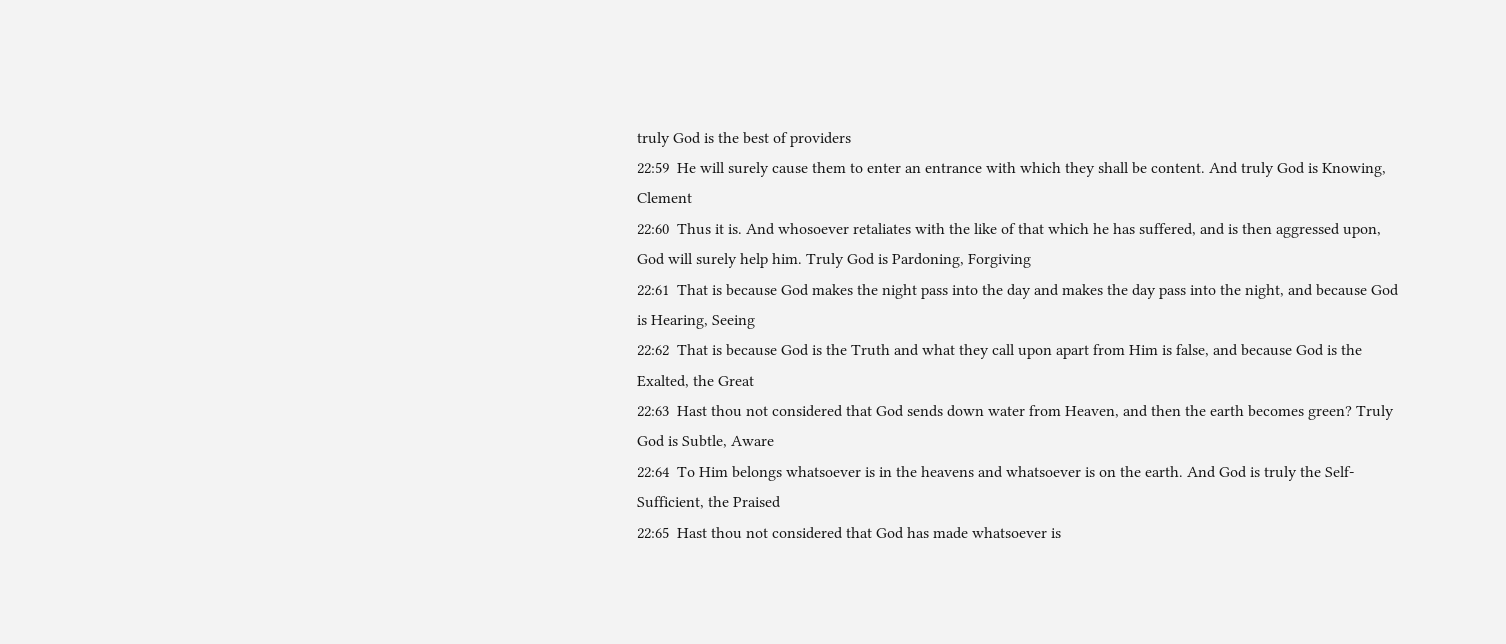truly God is the best of providers
22:59  He will surely cause them to enter an entrance with which they shall be content. And truly God is Knowing, Clement
22:60  Thus it is. And whosoever retaliates with the like of that which he has suffered, and is then aggressed upon, God will surely help him. Truly God is Pardoning, Forgiving
22:61  That is because God makes the night pass into the day and makes the day pass into the night, and because God is Hearing, Seeing
22:62  That is because God is the Truth and what they call upon apart from Him is false, and because God is the Exalted, the Great
22:63  Hast thou not considered that God sends down water from Heaven, and then the earth becomes green? Truly God is Subtle, Aware
22:64  To Him belongs whatsoever is in the heavens and whatsoever is on the earth. And God is truly the Self-Sufficient, the Praised
22:65  Hast thou not considered that God has made whatsoever is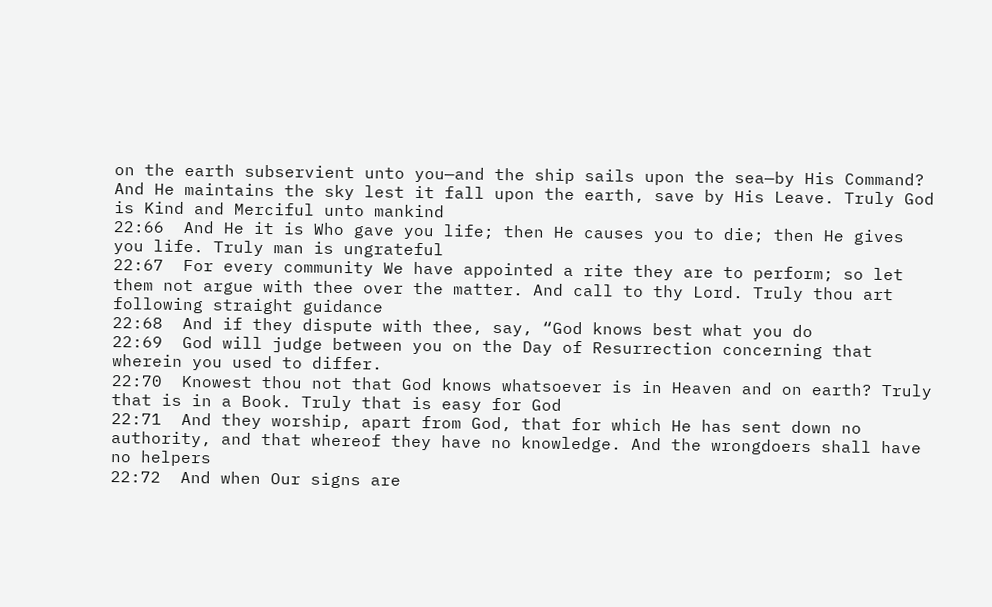on the earth subservient unto you—and the ship sails upon the sea—by His Command? And He maintains the sky lest it fall upon the earth, save by His Leave. Truly God is Kind and Merciful unto mankind
22:66  And He it is Who gave you life; then He causes you to die; then He gives you life. Truly man is ungrateful
22:67  For every community We have appointed a rite they are to perform; so let them not argue with thee over the matter. And call to thy Lord. Truly thou art following straight guidance
22:68  And if they dispute with thee, say, “God knows best what you do
22:69  God will judge between you on the Day of Resurrection concerning that wherein you used to differ.
22:70  Knowest thou not that God knows whatsoever is in Heaven and on earth? Truly that is in a Book. Truly that is easy for God
22:71  And they worship, apart from God, that for which He has sent down no authority, and that whereof they have no knowledge. And the wrongdoers shall have no helpers
22:72  And when Our signs are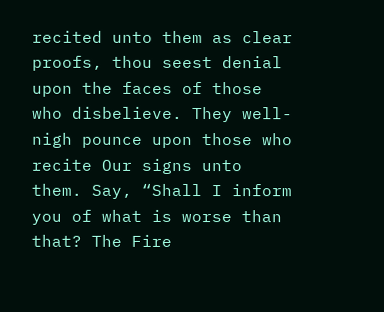recited unto them as clear proofs, thou seest denial upon the faces of those who disbelieve. They well-nigh pounce upon those who recite Our signs unto them. Say, “Shall I inform you of what is worse than that? The Fire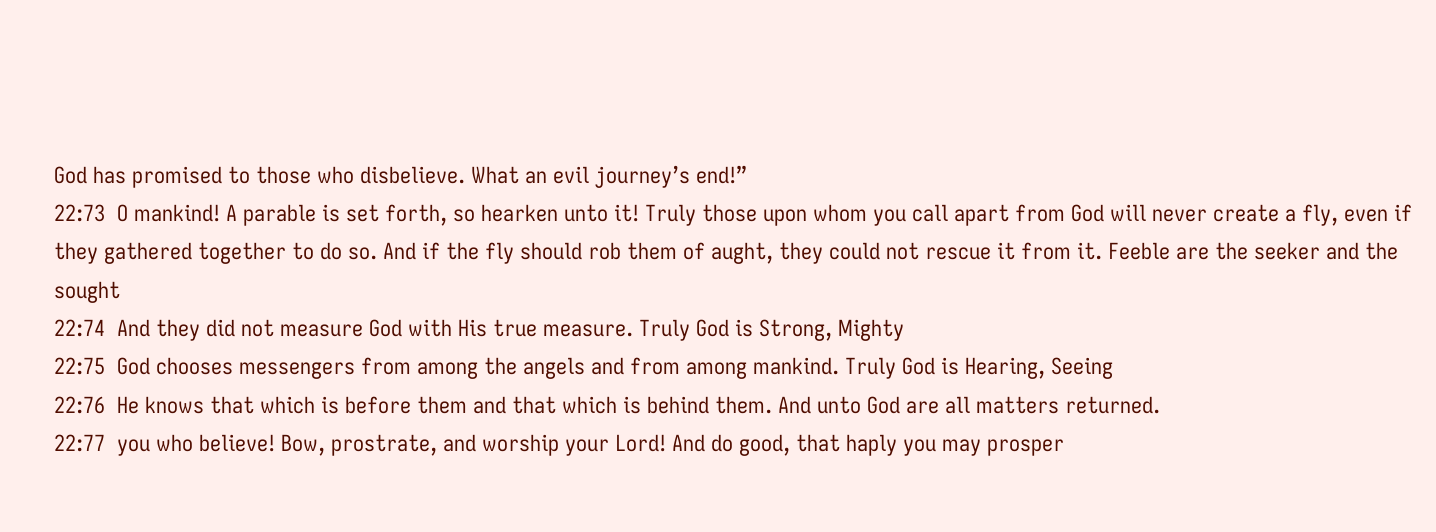God has promised to those who disbelieve. What an evil journey’s end!”
22:73  O mankind! A parable is set forth, so hearken unto it! Truly those upon whom you call apart from God will never create a fly, even if they gathered together to do so. And if the fly should rob them of aught, they could not rescue it from it. Feeble are the seeker and the sought
22:74  And they did not measure God with His true measure. Truly God is Strong, Mighty
22:75  God chooses messengers from among the angels and from among mankind. Truly God is Hearing, Seeing
22:76  He knows that which is before them and that which is behind them. And unto God are all matters returned.
22:77  you who believe! Bow, prostrate, and worship your Lord! And do good, that haply you may prosper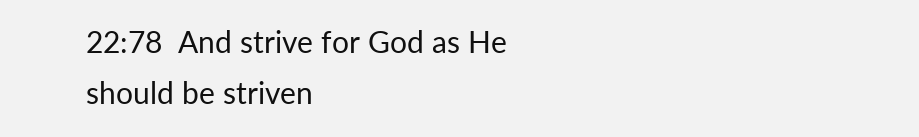22:78  And strive for God as He should be striven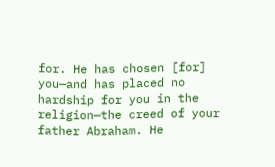for. He has chosen [for] you—and has placed no hardship for you in the religion—the creed of your father Abraham. He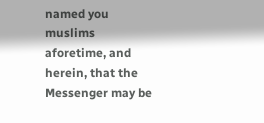named you muslims aforetime, and herein, that the Messenger may be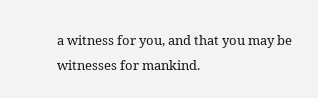a witness for you, and that you may be witnesses for mankind.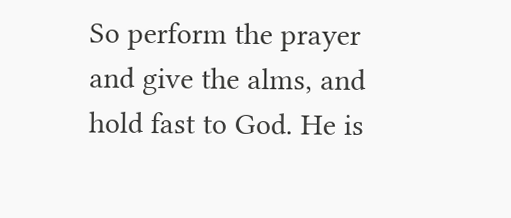So perform the prayer and give the alms, and hold fast to God. He is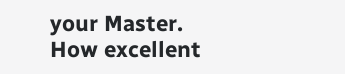your Master. How excellent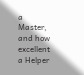a Master, and how excellent a Helper